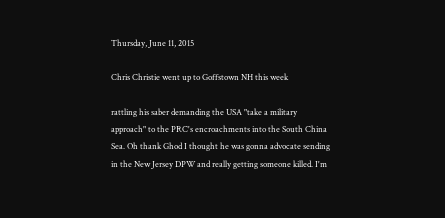Thursday, June 11, 2015

Chris Christie went up to Goffstown NH this week

rattling his saber demanding the USA "take a military approach" to the PRC's encroachments into the South China Sea. Oh thank Ghod I thought he was gonna advocate sending in the New Jersey DPW and really getting someone killed. I'm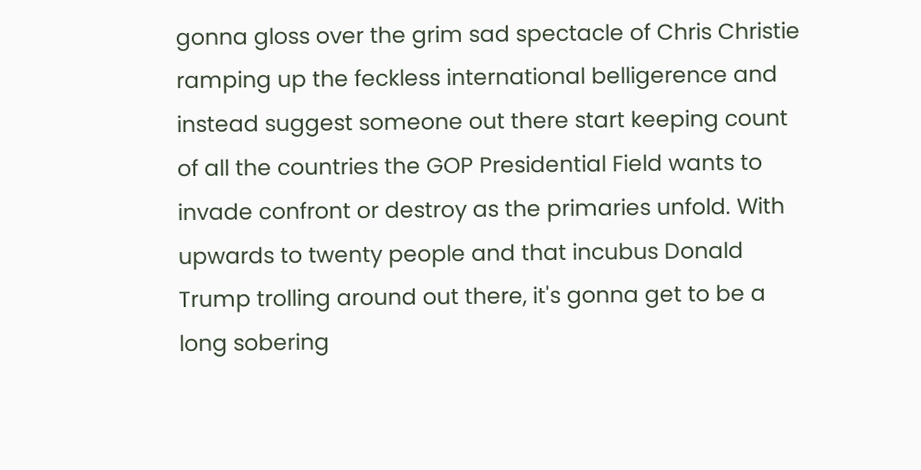gonna gloss over the grim sad spectacle of Chris Christie ramping up the feckless international belligerence and instead suggest someone out there start keeping count of all the countries the GOP Presidential Field wants to invade confront or destroy as the primaries unfold. With upwards to twenty people and that incubus Donald Trump trolling around out there, it's gonna get to be a long sobering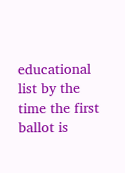educational list by the time the first ballot is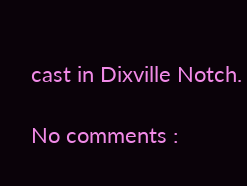cast in Dixville Notch.

No comments :